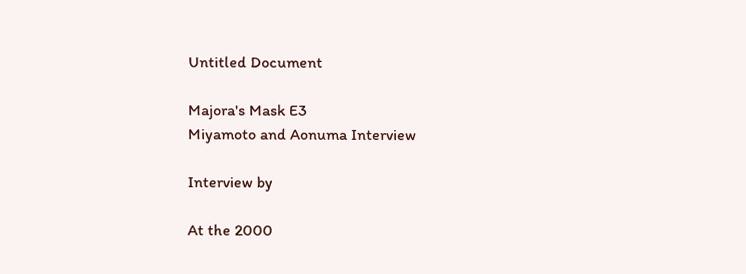Untitled Document

Majora's Mask E3
Miyamoto and Aonuma Interview

Interview by

At the 2000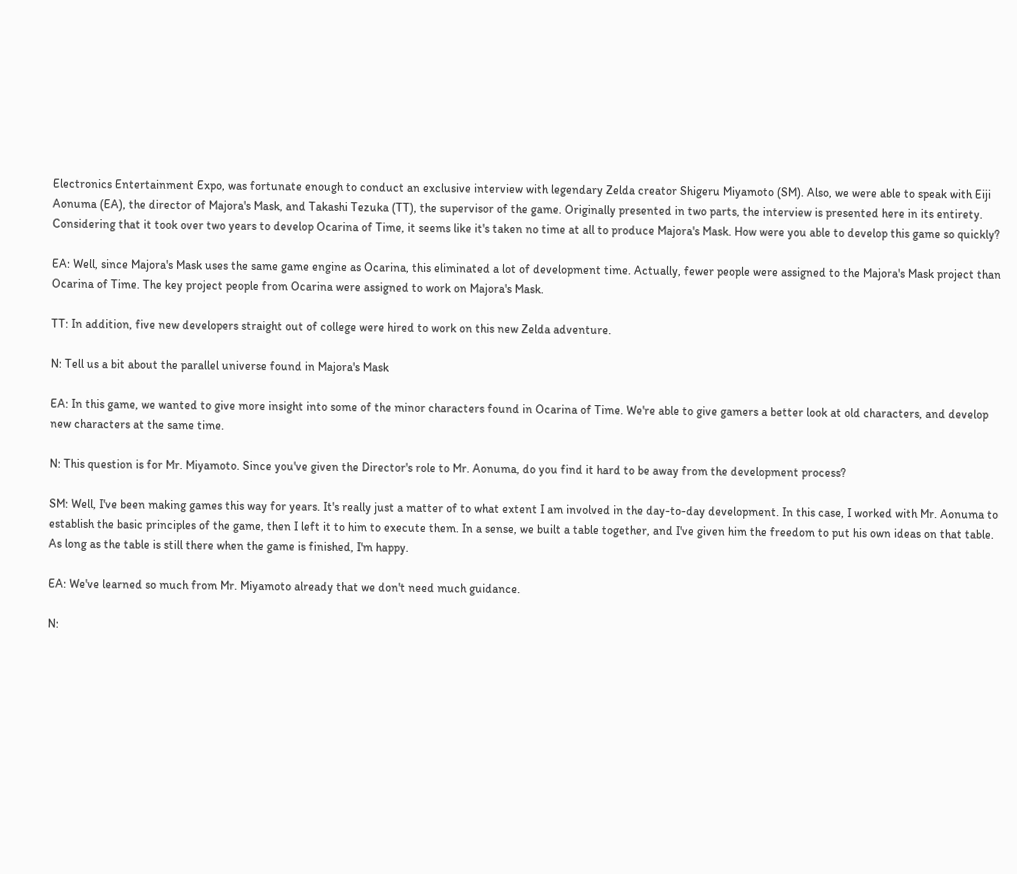Electronics Entertainment Expo, was fortunate enough to conduct an exclusive interview with legendary Zelda creator Shigeru Miyamoto (SM). Also, we were able to speak with Eiji Aonuma (EA), the director of Majora's Mask, and Takashi Tezuka (TT), the supervisor of the game. Originally presented in two parts, the interview is presented here in its entirety. Considering that it took over two years to develop Ocarina of Time, it seems like it's taken no time at all to produce Majora's Mask. How were you able to develop this game so quickly?

EA: Well, since Majora's Mask uses the same game engine as Ocarina, this eliminated a lot of development time. Actually, fewer people were assigned to the Majora's Mask project than Ocarina of Time. The key project people from Ocarina were assigned to work on Majora's Mask.

TT: In addition, five new developers straight out of college were hired to work on this new Zelda adventure.

N: Tell us a bit about the parallel universe found in Majora's Mask

EA: In this game, we wanted to give more insight into some of the minor characters found in Ocarina of Time. We're able to give gamers a better look at old characters, and develop new characters at the same time.

N: This question is for Mr. Miyamoto. Since you've given the Director's role to Mr. Aonuma, do you find it hard to be away from the development process?

SM: Well, I've been making games this way for years. It's really just a matter of to what extent I am involved in the day-to-day development. In this case, I worked with Mr. Aonuma to establish the basic principles of the game, then I left it to him to execute them. In a sense, we built a table together, and I've given him the freedom to put his own ideas on that table. As long as the table is still there when the game is finished, I'm happy.

EA: We've learned so much from Mr. Miyamoto already that we don't need much guidance.

N: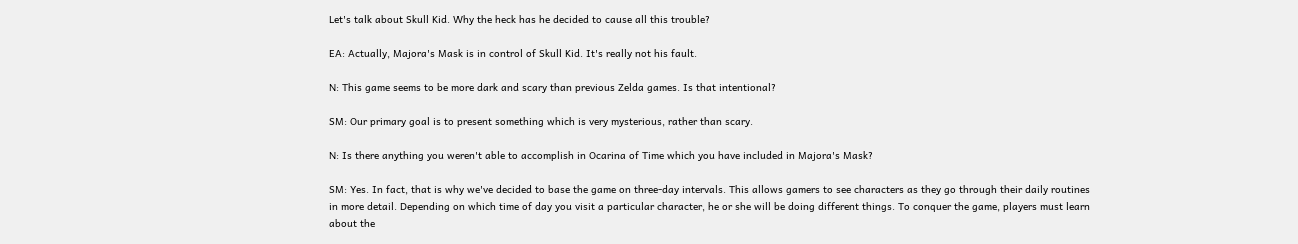Let's talk about Skull Kid. Why the heck has he decided to cause all this trouble?

EA: Actually, Majora's Mask is in control of Skull Kid. It's really not his fault.

N: This game seems to be more dark and scary than previous Zelda games. Is that intentional?

SM: Our primary goal is to present something which is very mysterious, rather than scary.

N: Is there anything you weren't able to accomplish in Ocarina of Time which you have included in Majora's Mask?

SM: Yes. In fact, that is why we've decided to base the game on three-day intervals. This allows gamers to see characters as they go through their daily routines in more detail. Depending on which time of day you visit a particular character, he or she will be doing different things. To conquer the game, players must learn about the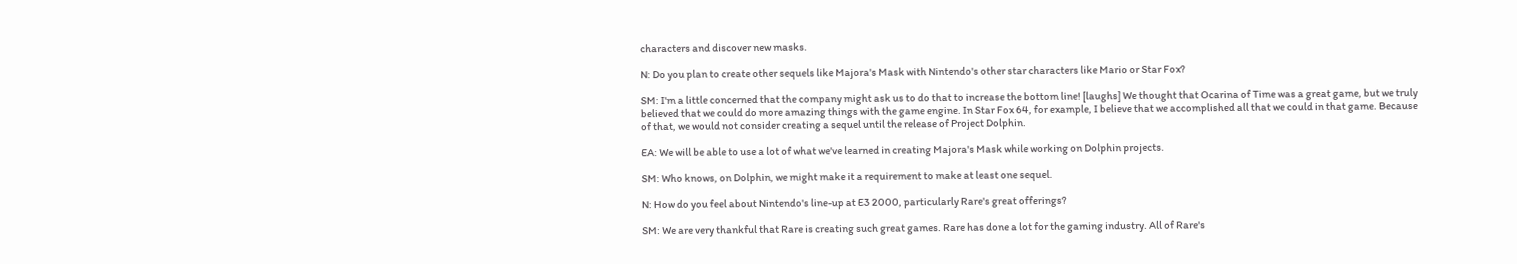characters and discover new masks.

N: Do you plan to create other sequels like Majora's Mask with Nintendo's other star characters like Mario or Star Fox?

SM: I'm a little concerned that the company might ask us to do that to increase the bottom line! [laughs] We thought that Ocarina of Time was a great game, but we truly believed that we could do more amazing things with the game engine. In Star Fox 64, for example, I believe that we accomplished all that we could in that game. Because of that, we would not consider creating a sequel until the release of Project Dolphin.

EA: We will be able to use a lot of what we've learned in creating Majora's Mask while working on Dolphin projects.

SM: Who knows, on Dolphin, we might make it a requirement to make at least one sequel.

N: How do you feel about Nintendo's line-up at E3 2000, particularly Rare's great offerings?

SM: We are very thankful that Rare is creating such great games. Rare has done a lot for the gaming industry. All of Rare's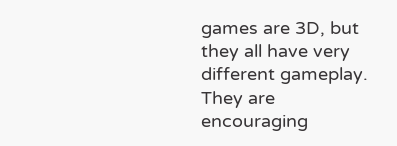games are 3D, but they all have very different gameplay. They are encouraging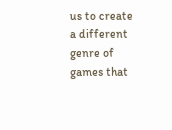us to create a different genre of games that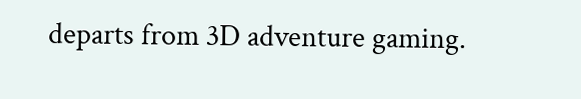departs from 3D adventure gaming.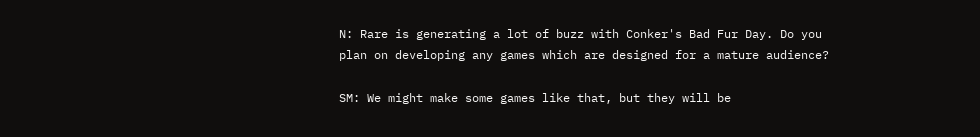N: Rare is generating a lot of buzz with Conker's Bad Fur Day. Do you plan on developing any games which are designed for a mature audience?

SM: We might make some games like that, but they will be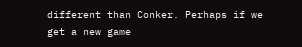different than Conker. Perhaps if we get a new game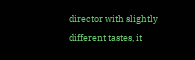director with slightly different tastes, it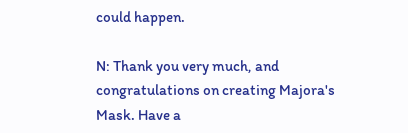could happen.

N: Thank you very much, and congratulations on creating Majora's Mask. Have a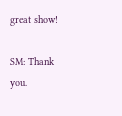great show!

SM: Thank you.